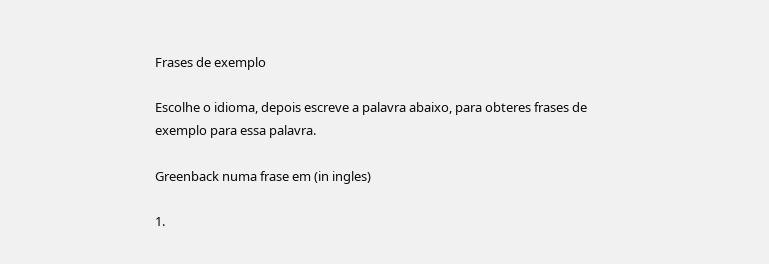Frases de exemplo

Escolhe o idioma, depois escreve a palavra abaixo, para obteres frases de exemplo para essa palavra.

Greenback numa frase em (in ingles)

1.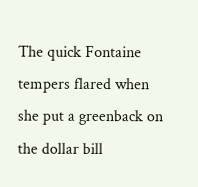The quick Fontaine tempers flared when she put a greenback on the dollar bill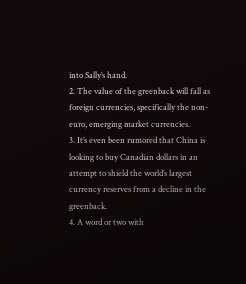into Sally’s hand.
2. The value of the greenback will fall as foreign currencies, specifically the non-euro, emerging market currencies.
3. It’s even been rumored that China is looking to buy Canadian dollars in an attempt to shield the world’s largest currency reserves from a decline in the greenback.
4. A word or two with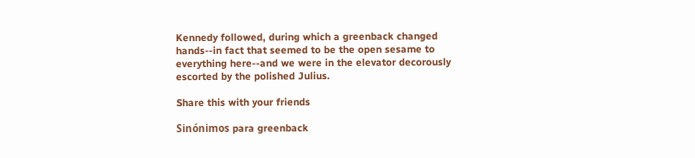Kennedy followed, during which a greenback changed hands--in fact that seemed to be the open sesame to everything here--and we were in the elevator decorously escorted by the polished Julius.

Share this with your friends

Sinónimos para greenback